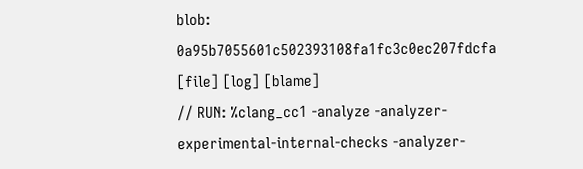blob: 0a95b7055601c502393108fa1fc3c0ec207fdcfa [file] [log] [blame]
// RUN: %clang_cc1 -analyze -analyzer-experimental-internal-checks -analyzer-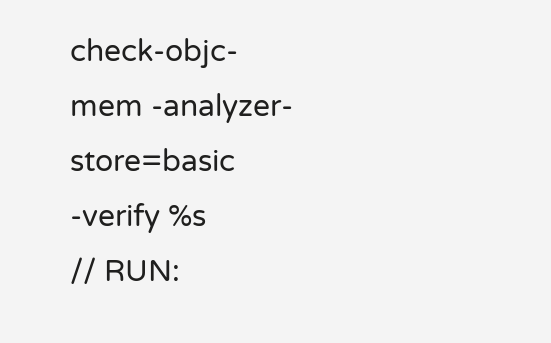check-objc-mem -analyzer-store=basic -verify %s
// RUN: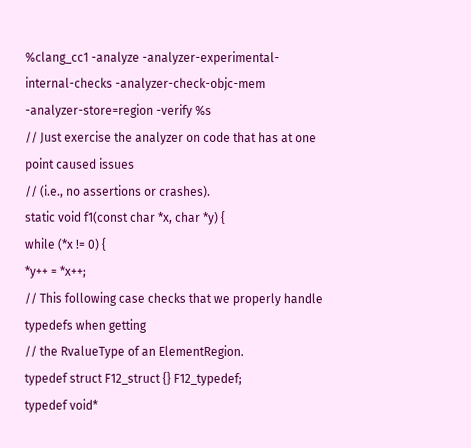%clang_cc1 -analyze -analyzer-experimental-internal-checks -analyzer-check-objc-mem -analyzer-store=region -verify %s
// Just exercise the analyzer on code that has at one point caused issues
// (i.e., no assertions or crashes).
static void f1(const char *x, char *y) {
while (*x != 0) {
*y++ = *x++;
// This following case checks that we properly handle typedefs when getting
// the RvalueType of an ElementRegion.
typedef struct F12_struct {} F12_typedef;
typedef void*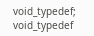void_typedef;
void_typedef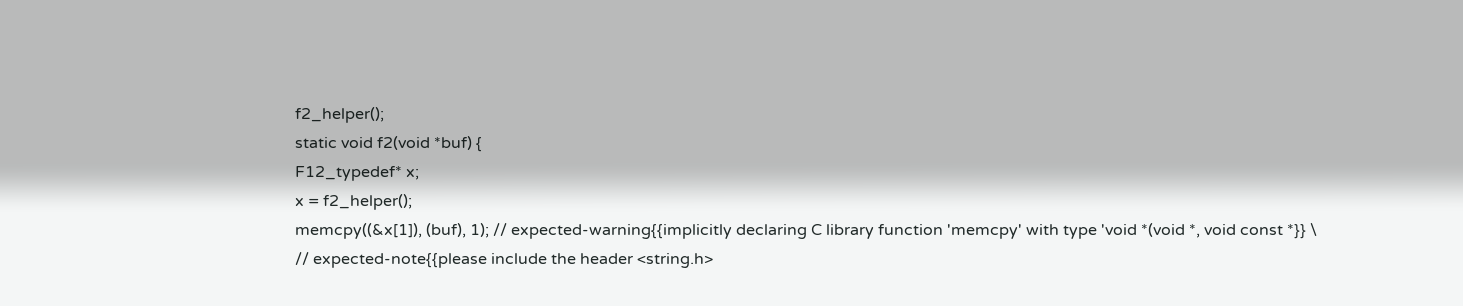f2_helper();
static void f2(void *buf) {
F12_typedef* x;
x = f2_helper();
memcpy((&x[1]), (buf), 1); // expected-warning{{implicitly declaring C library function 'memcpy' with type 'void *(void *, void const *}} \
// expected-note{{please include the header <string.h>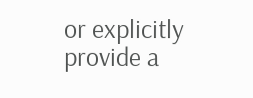or explicitly provide a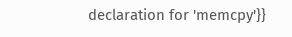declaration for 'memcpy'}}